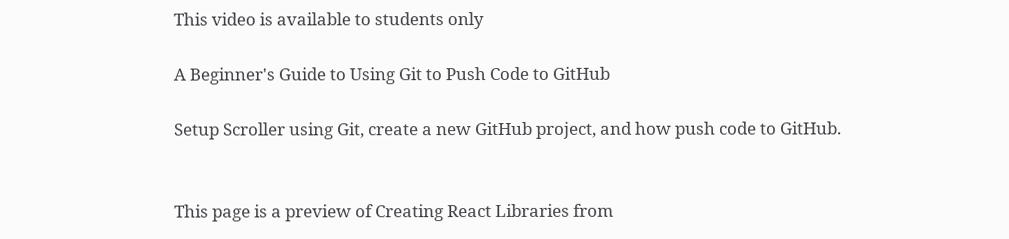This video is available to students only

A Beginner's Guide to Using Git to Push Code to GitHub

Setup Scroller using Git, create a new GitHub project, and how push code to GitHub.


This page is a preview of Creating React Libraries from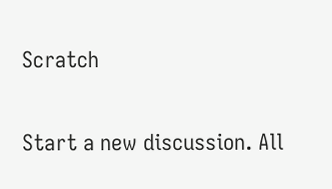Scratch

Start a new discussion. All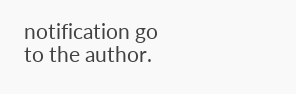notification go to the author.